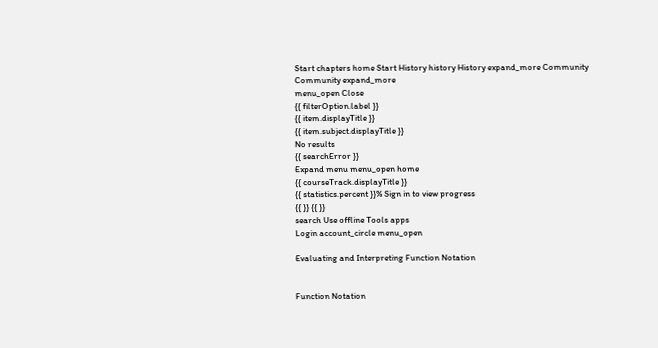Start chapters home Start History history History expand_more Community
Community expand_more
menu_open Close
{{ filterOption.label }}
{{ item.displayTitle }}
{{ item.subject.displayTitle }}
No results
{{ searchError }}
Expand menu menu_open home
{{ courseTrack.displayTitle }}
{{ statistics.percent }}% Sign in to view progress
{{ }} {{ }}
search Use offline Tools apps
Login account_circle menu_open

Evaluating and Interpreting Function Notation


Function Notation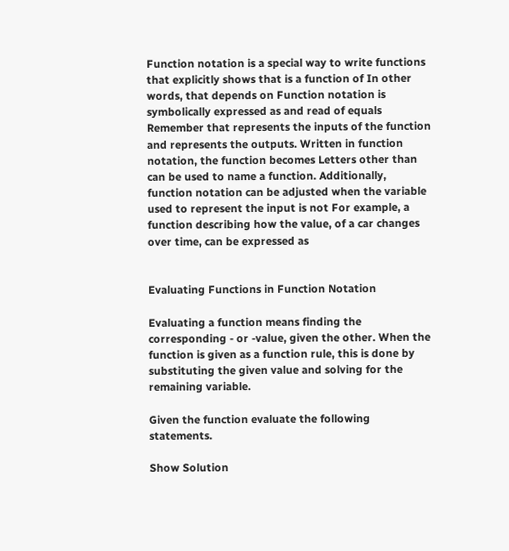Function notation is a special way to write functions that explicitly shows that is a function of In other words, that depends on Function notation is symbolically expressed as and read of equals Remember that represents the inputs of the function and represents the outputs. Written in function notation, the function becomes Letters other than can be used to name a function. Additionally, function notation can be adjusted when the variable used to represent the input is not For example, a function describing how the value, of a car changes over time, can be expressed as


Evaluating Functions in Function Notation

Evaluating a function means finding the corresponding - or -value, given the other. When the function is given as a function rule, this is done by substituting the given value and solving for the remaining variable.

Given the function evaluate the following statements.

Show Solution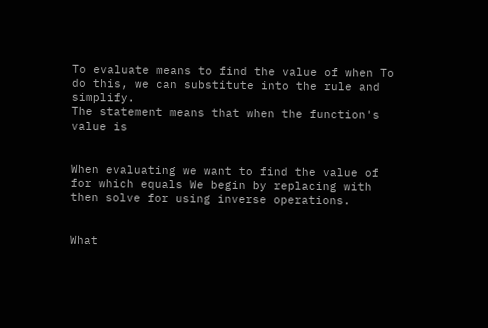To evaluate means to find the value of when To do this, we can substitute into the rule and simplify.
The statement means that when the function's value is


When evaluating we want to find the value of for which equals We begin by replacing with then solve for using inverse operations.


What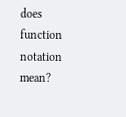does function notation mean?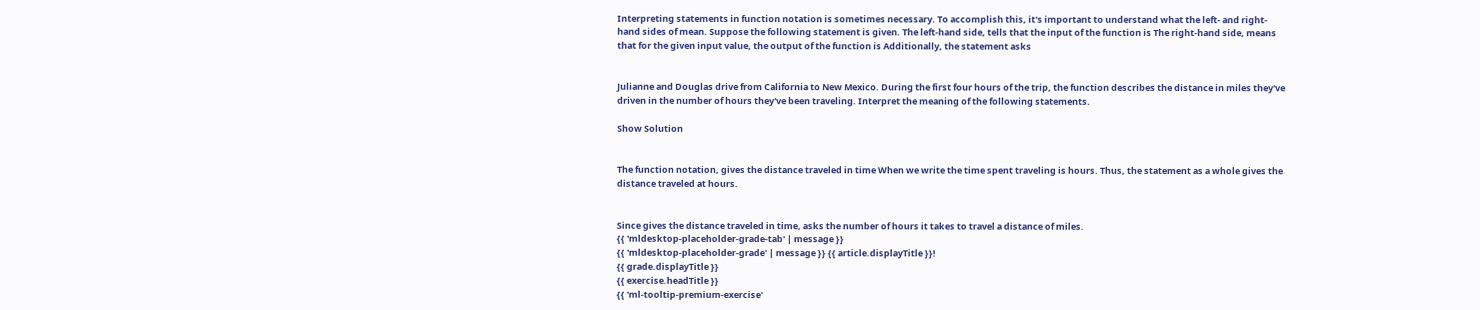Interpreting statements in function notation is sometimes necessary. To accomplish this, it's important to understand what the left- and right-hand sides of mean. Suppose the following statement is given. The left-hand side, tells that the input of the function is The right-hand side, means that for the given input value, the output of the function is Additionally, the statement asks


Julianne and Douglas drive from California to New Mexico. During the first four hours of the trip, the function describes the distance in miles they've driven in the number of hours they've been traveling. Interpret the meaning of the following statements.

Show Solution


The function notation, gives the distance traveled in time When we write the time spent traveling is hours. Thus, the statement as a whole gives the distance traveled at hours.


Since gives the distance traveled in time, asks the number of hours it takes to travel a distance of miles.
{{ 'mldesktop-placeholder-grade-tab' | message }}
{{ 'mldesktop-placeholder-grade' | message }} {{ article.displayTitle }}!
{{ grade.displayTitle }}
{{ exercise.headTitle }}
{{ 'ml-tooltip-premium-exercise'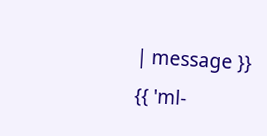| message }}
{{ 'ml-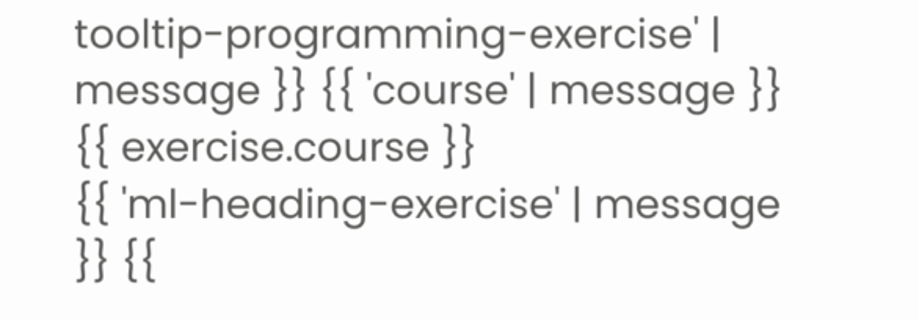tooltip-programming-exercise' | message }} {{ 'course' | message }} {{ exercise.course }}
{{ 'ml-heading-exercise' | message }} {{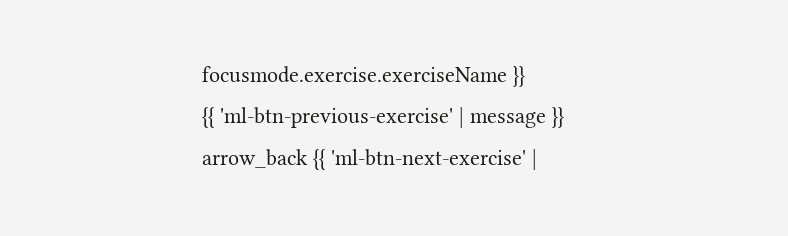focusmode.exercise.exerciseName }}
{{ 'ml-btn-previous-exercise' | message }} arrow_back {{ 'ml-btn-next-exercise' |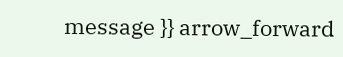message }} arrow_forward